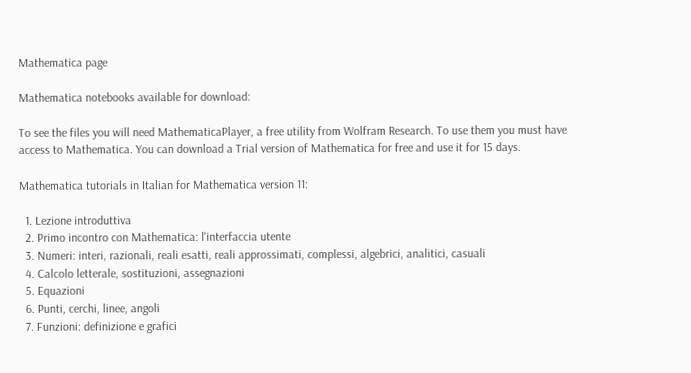Mathematica page

Mathematica notebooks available for download:

To see the files you will need MathematicaPlayer, a free utility from Wolfram Research. To use them you must have access to Mathematica. You can download a Trial version of Mathematica for free and use it for 15 days.

Mathematica tutorials in Italian for Mathematica version 11:

  1. Lezione introduttiva
  2. Primo incontro con Mathematica: l'interfaccia utente
  3. Numeri: interi, razionali, reali esatti, reali approssimati, complessi, algebrici, analitici, casuali
  4. Calcolo letterale, sostituzioni, assegnazioni
  5. Equazioni
  6. Punti, cerchi, linee, angoli
  7. Funzioni: definizione e grafici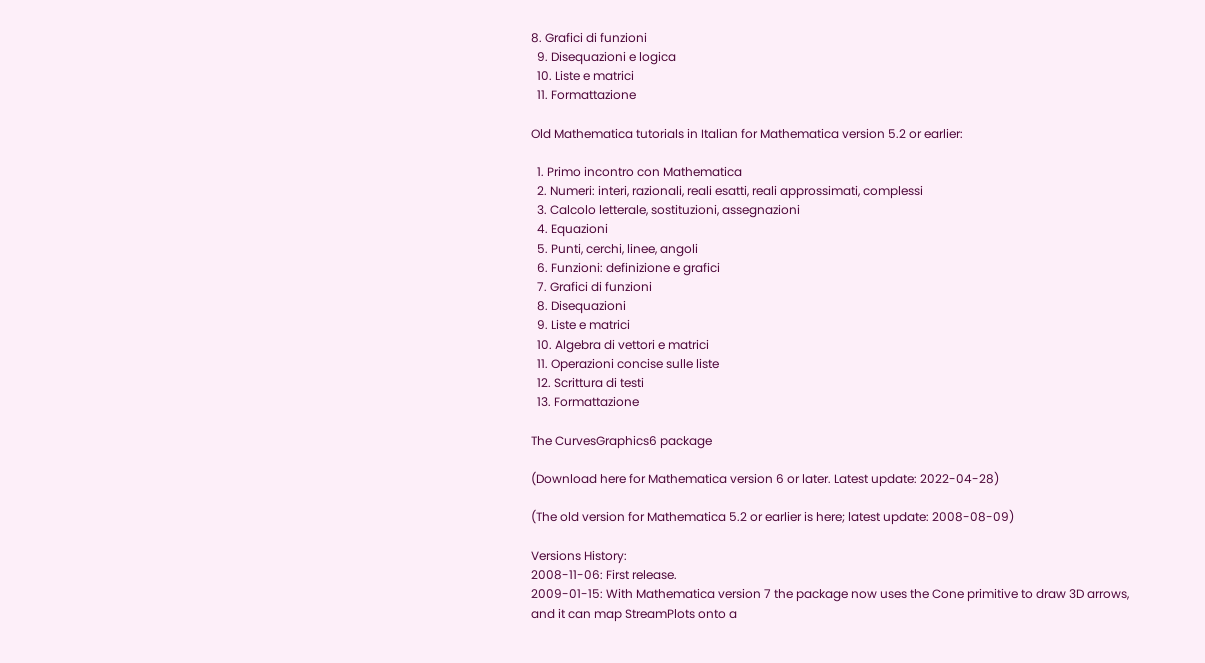8. Grafici di funzioni
  9. Disequazioni e logica
  10. Liste e matrici
  11. Formattazione

Old Mathematica tutorials in Italian for Mathematica version 5.2 or earlier:

  1. Primo incontro con Mathematica
  2. Numeri: interi, razionali, reali esatti, reali approssimati, complessi
  3. Calcolo letterale, sostituzioni, assegnazioni
  4. Equazioni
  5. Punti, cerchi, linee, angoli
  6. Funzioni: definizione e grafici
  7. Grafici di funzioni
  8. Disequazioni
  9. Liste e matrici
  10. Algebra di vettori e matrici
  11. Operazioni concise sulle liste
  12. Scrittura di testi
  13. Formattazione

The CurvesGraphics6 package

(Download here for Mathematica version 6 or later. Latest update: 2022-04-28)

(The old version for Mathematica 5.2 or earlier is here; latest update: 2008-08-09)

Versions History:
2008-11-06: First release.
2009-01-15: With Mathematica version 7 the package now uses the Cone primitive to draw 3D arrows, and it can map StreamPlots onto a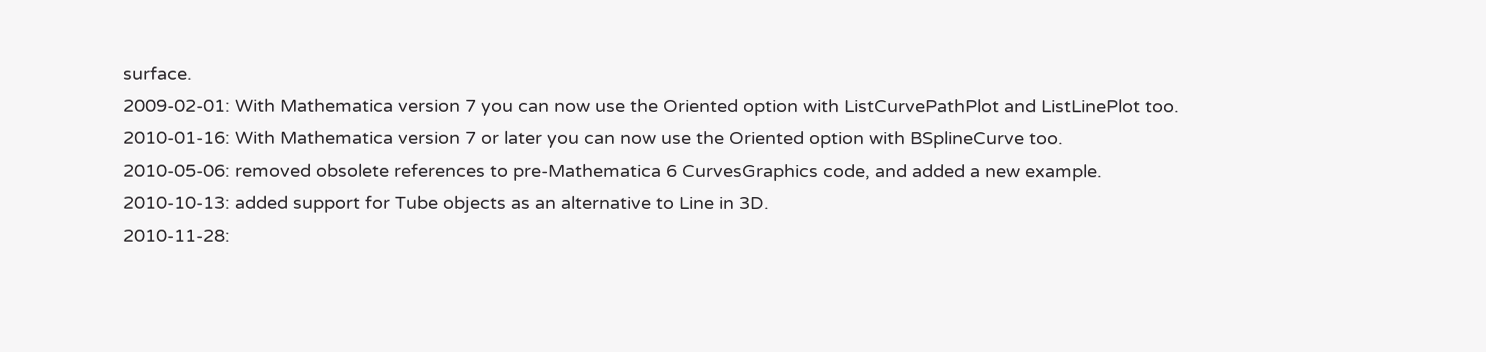surface.
2009-02-01: With Mathematica version 7 you can now use the Oriented option with ListCurvePathPlot and ListLinePlot too.
2010-01-16: With Mathematica version 7 or later you can now use the Oriented option with BSplineCurve too.
2010-05-06: removed obsolete references to pre-Mathematica 6 CurvesGraphics code, and added a new example.
2010-10-13: added support for Tube objects as an alternative to Line in 3D.
2010-11-28: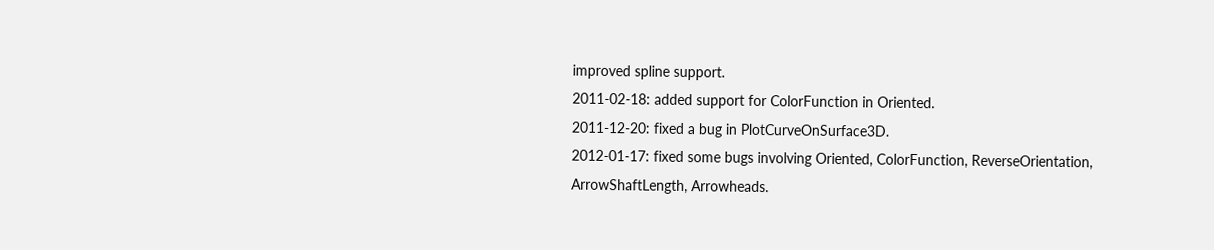improved spline support.
2011-02-18: added support for ColorFunction in Oriented.
2011-12-20: fixed a bug in PlotCurveOnSurface3D.
2012-01-17: fixed some bugs involving Oriented, ColorFunction, ReverseOrientation, ArrowShaftLength, Arrowheads.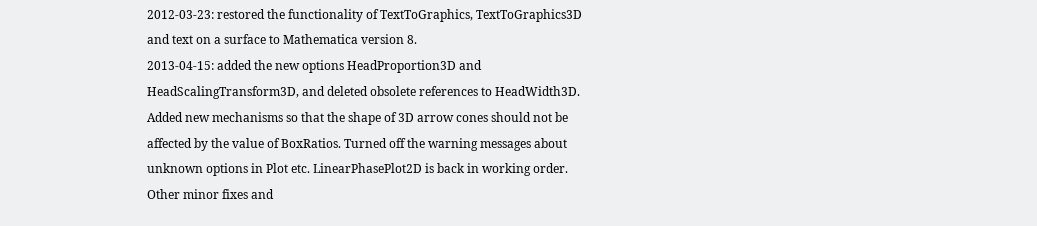2012-03-23: restored the functionality of TextToGraphics, TextToGraphics3D and text on a surface to Mathematica version 8.
2013-04-15: added the new options HeadProportion3D and HeadScalingTransform3D, and deleted obsolete references to HeadWidth3D. Added new mechanisms so that the shape of 3D arrow cones should not be affected by the value of BoxRatios. Turned off the warning messages about unknown options in Plot etc. LinearPhasePlot2D is back in working order. Other minor fixes and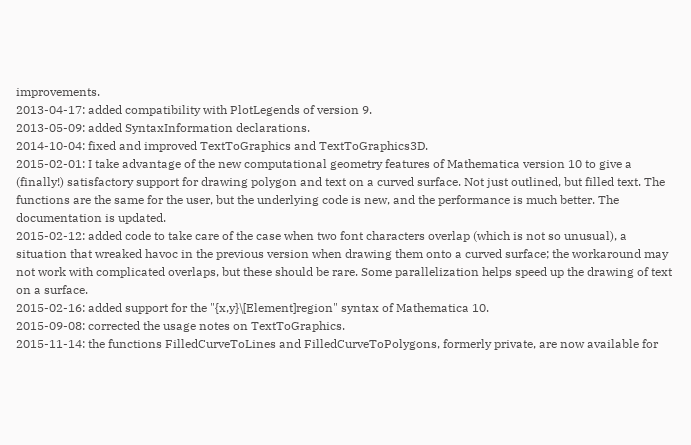improvements.
2013-04-17: added compatibility with PlotLegends of version 9.
2013-05-09: added SyntaxInformation declarations.
2014-10-04: fixed and improved TextToGraphics and TextToGraphics3D.
2015-02-01: I take advantage of the new computational geometry features of Mathematica version 10 to give a (finally!) satisfactory support for drawing polygon and text on a curved surface. Not just outlined, but filled text. The functions are the same for the user, but the underlying code is new, and the performance is much better. The documentation is updated.
2015-02-12: added code to take care of the case when two font characters overlap (which is not so unusual), a situation that wreaked havoc in the previous version when drawing them onto a curved surface; the workaround may not work with complicated overlaps, but these should be rare. Some parallelization helps speed up the drawing of text on a surface.
2015-02-16: added support for the "{x,y}\[Element]region" syntax of Mathematica 10.
2015-09-08: corrected the usage notes on TextToGraphics.
2015-11-14: the functions FilledCurveToLines and FilledCurveToPolygons, formerly private, are now available for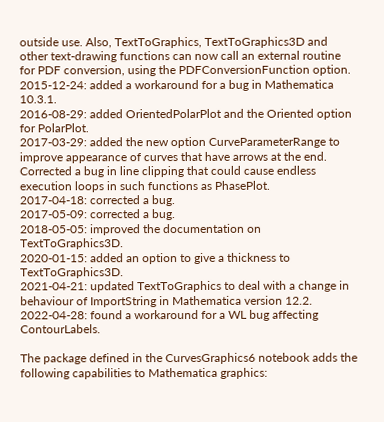outside use. Also, TextToGraphics, TextToGraphics3D and other text-drawing functions can now call an external routine for PDF conversion, using the PDFConversionFunction option.
2015-12-24: added a workaround for a bug in Mathematica 10.3.1.
2016-08-29: added OrientedPolarPlot and the Oriented option for PolarPlot.
2017-03-29: added the new option CurveParameterRange to improve appearance of curves that have arrows at the end. Corrected a bug in line clipping that could cause endless execution loops in such functions as PhasePlot.
2017-04-18: corrected a bug.
2017-05-09: corrected a bug.
2018-05-05: improved the documentation on TextToGraphics3D.
2020-01-15: added an option to give a thickness to TextToGraphics3D.
2021-04-21: updated TextToGraphics to deal with a change in behaviour of ImportString in Mathematica version 12.2.
2022-04-28: found a workaround for a WL bug affecting ContourLabels.

The package defined in the CurvesGraphics6 notebook adds the following capabilities to Mathematica graphics: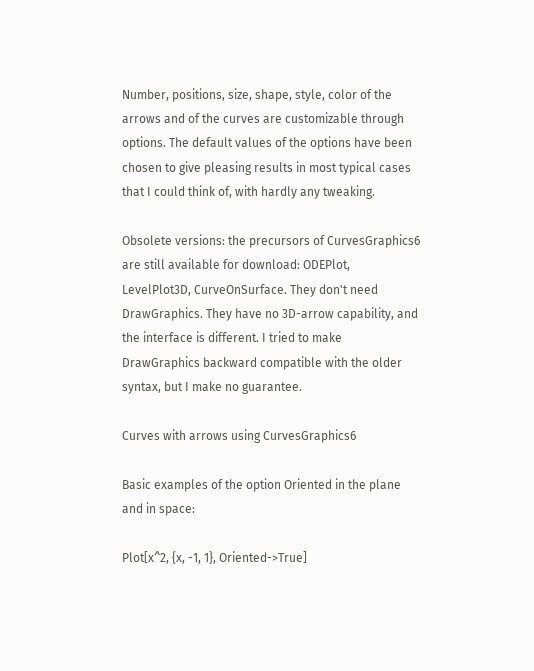Number, positions, size, shape, style, color of the arrows and of the curves are customizable through options. The default values of the options have been chosen to give pleasing results in most typical cases that I could think of, with hardly any tweaking.

Obsolete versions: the precursors of CurvesGraphics6 are still available for download: ODEPlot, LevelPlot3D, CurveOnSurface. They don't need DrawGraphics. They have no 3D-arrow capability, and the interface is different. I tried to make DrawGraphics backward compatible with the older syntax, but I make no guarantee.

Curves with arrows using CurvesGraphics6

Basic examples of the option Oriented in the plane and in space:

Plot[x^2, {x, -1, 1}, Oriented->True]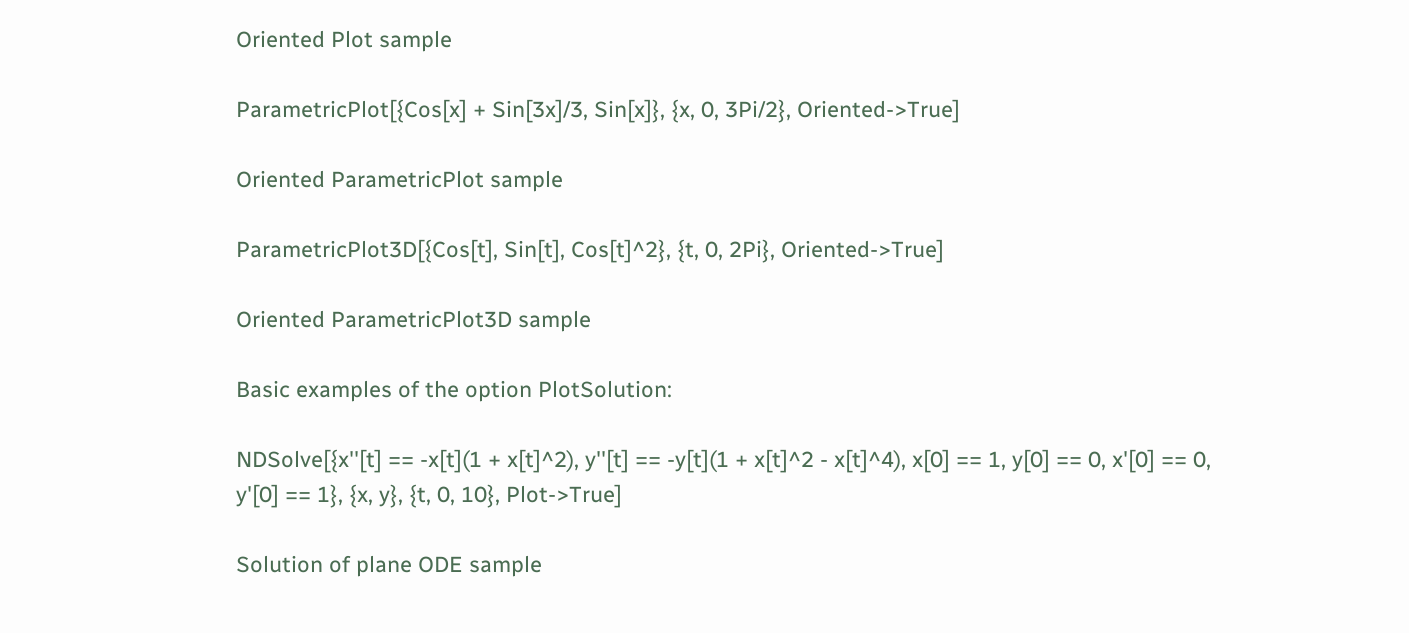Oriented Plot sample

ParametricPlot[{Cos[x] + Sin[3x]/3, Sin[x]}, {x, 0, 3Pi/2}, Oriented->True]

Oriented ParametricPlot sample

ParametricPlot3D[{Cos[t], Sin[t], Cos[t]^2}, {t, 0, 2Pi}, Oriented->True]

Oriented ParametricPlot3D sample

Basic examples of the option PlotSolution:

NDSolve[{x''[t] == -x[t](1 + x[t]^2), y''[t] == -y[t](1 + x[t]^2 - x[t]^4), x[0] == 1, y[0] == 0, x'[0] == 0, y'[0] == 1}, {x, y}, {t, 0, 10}, Plot->True]

Solution of plane ODE sample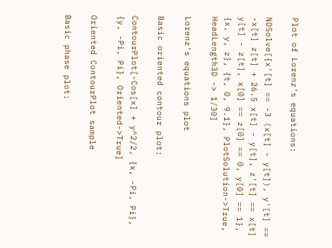Plot of Lorenz's equations:

NDSolve[{x'[t] == -3 (x[t] - y[t]), y'[t] == -x[t] z[t] + 26.5 x[t] - y[t], z'[t] == x[t] y[t] - z[t], x[0] == z[0] == 0, y[0] == 1}, {x, y, z}, {t, 0, 9.1}, PlotSolution->True, HeadLength3D -> 1/30]

Lorenz's equations plot

Basic oriented contour plot:

ContourPlot[-Cos[x] + y^2/2, {x, -Pi, Pi}, {y, -Pi, Pi}, Oriented->True]

Oriented ContourPlot sample

Basic phase plot: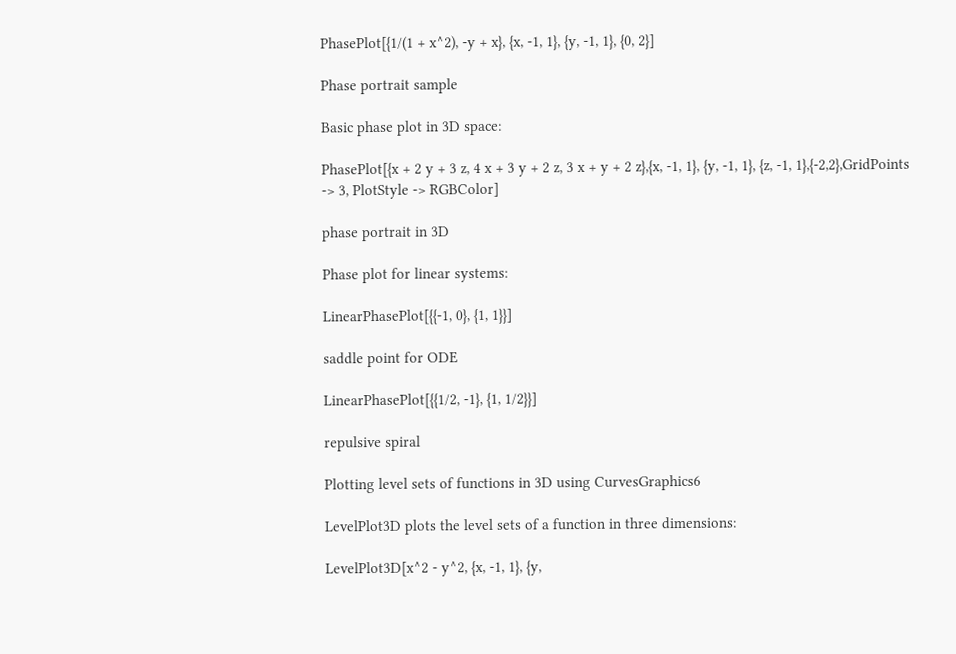PhasePlot[{1/(1 + x^2), -y + x}, {x, -1, 1}, {y, -1, 1}, {0, 2}]

Phase portrait sample

Basic phase plot in 3D space:

PhasePlot[{x + 2 y + 3 z, 4 x + 3 y + 2 z, 3 x + y + 2 z},{x, -1, 1}, {y, -1, 1}, {z, -1, 1},{-2,2},GridPoints -> 3, PlotStyle -> RGBColor]

phase portrait in 3D

Phase plot for linear systems:

LinearPhasePlot[{{-1, 0}, {1, 1}}]

saddle point for ODE

LinearPhasePlot[{{1/2, -1}, {1, 1/2}}]

repulsive spiral

Plotting level sets of functions in 3D using CurvesGraphics6

LevelPlot3D plots the level sets of a function in three dimensions:

LevelPlot3D[x^2 - y^2, {x, -1, 1}, {y,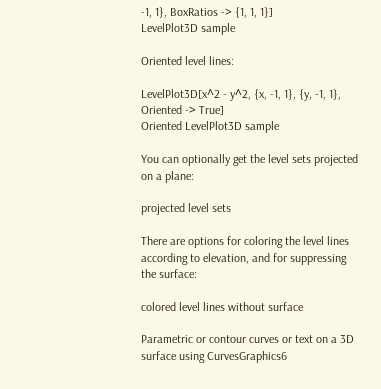-1, 1}, BoxRatios -> {1, 1, 1}]
LevelPlot3D sample

Oriented level lines:

LevelPlot3D[x^2 - y^2, {x, -1, 1}, {y, -1, 1}, Oriented -> True]
Oriented LevelPlot3D sample

You can optionally get the level sets projected on a plane:

projected level sets

There are options for coloring the level lines according to elevation, and for suppressing the surface:

colored level lines without surface

Parametric or contour curves or text on a 3D surface using CurvesGraphics6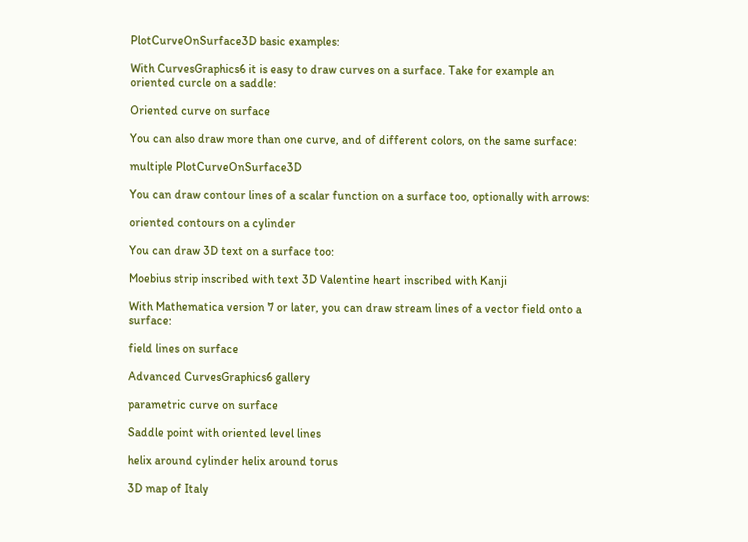PlotCurveOnSurface3D basic examples:

With CurvesGraphics6 it is easy to draw curves on a surface. Take for example an oriented curcle on a saddle:

Oriented curve on surface

You can also draw more than one curve, and of different colors, on the same surface:

multiple PlotCurveOnSurface3D

You can draw contour lines of a scalar function on a surface too, optionally with arrows:

oriented contours on a cylinder

You can draw 3D text on a surface too:

Moebius strip inscribed with text 3D Valentine heart inscribed with Kanji

With Mathematica version 7 or later, you can draw stream lines of a vector field onto a surface:

field lines on surface

Advanced CurvesGraphics6 gallery

parametric curve on surface

Saddle point with oriented level lines

helix around cylinder helix around torus

3D map of Italy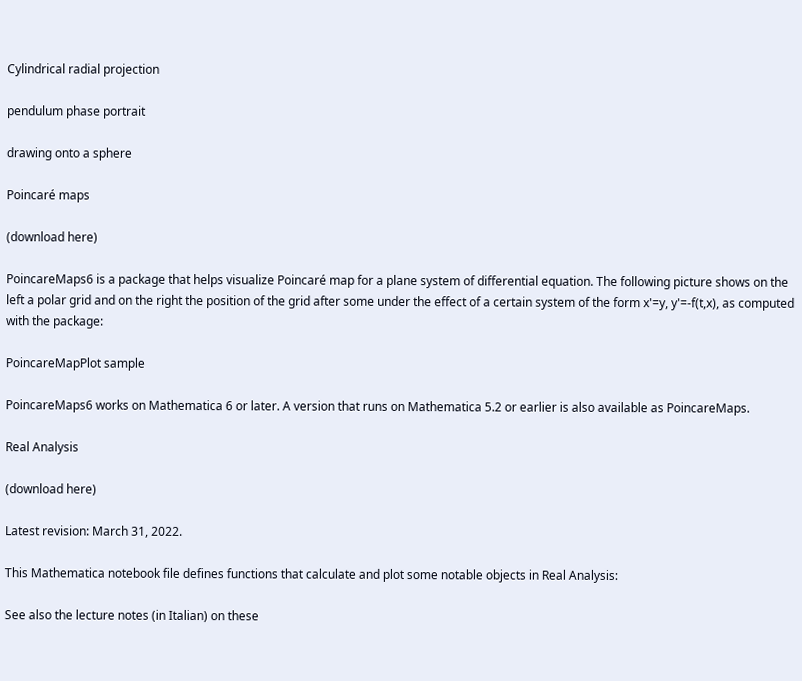Cylindrical radial projection

pendulum phase portrait

drawing onto a sphere

Poincaré maps

(download here)

PoincareMaps6 is a package that helps visualize Poincaré map for a plane system of differential equation. The following picture shows on the left a polar grid and on the right the position of the grid after some under the effect of a certain system of the form x'=y, y'=-f(t,x), as computed with the package:

PoincareMapPlot sample

PoincareMaps6 works on Mathematica 6 or later. A version that runs on Mathematica 5.2 or earlier is also available as PoincareMaps.

Real Analysis

(download here)

Latest revision: March 31, 2022.

This Mathematica notebook file defines functions that calculate and plot some notable objects in Real Analysis:

See also the lecture notes (in Italian) on these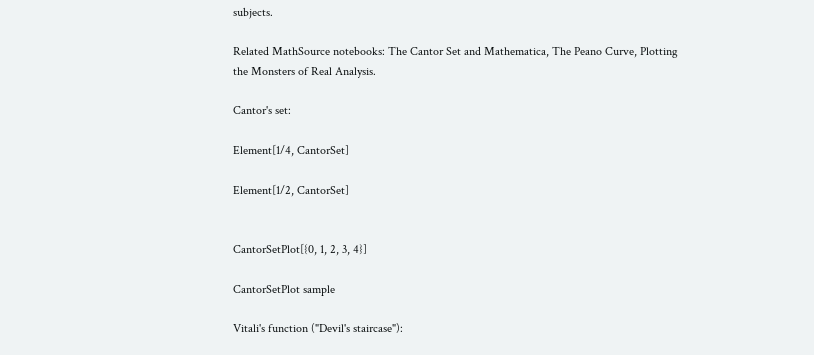subjects.

Related MathSource notebooks: The Cantor Set and Mathematica, The Peano Curve, Plotting the Monsters of Real Analysis.

Cantor's set:

Element[1/4, CantorSet]

Element[1/2, CantorSet]


CantorSetPlot[{0, 1, 2, 3, 4}]

CantorSetPlot sample

Vitali's function ("Devil's staircase"):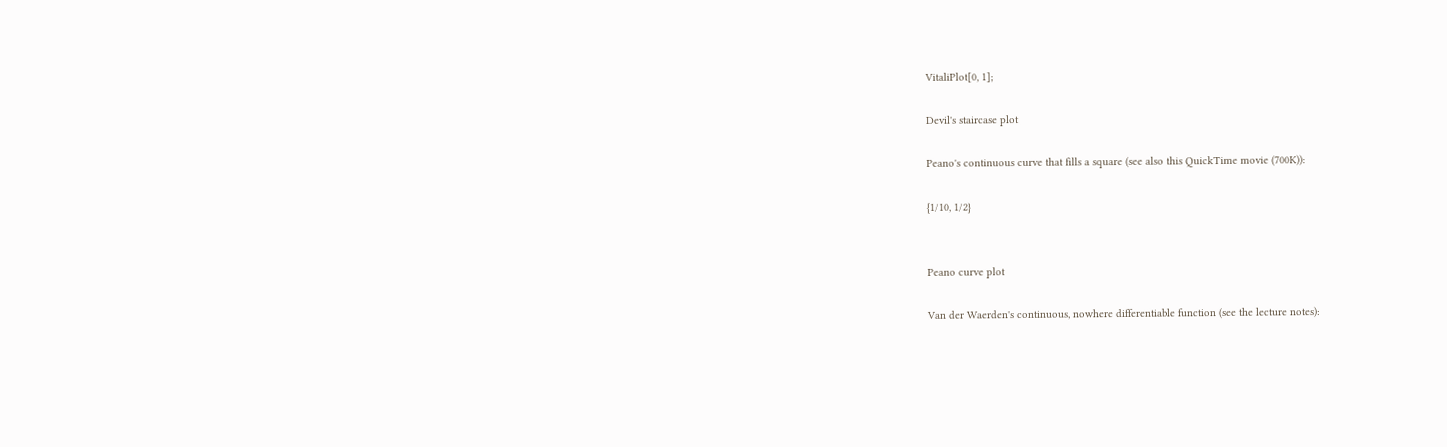VitaliPlot[0, 1];

Devil's staircase plot

Peano's continuous curve that fills a square (see also this QuickTime movie (700K)):

{1/10, 1/2}


Peano curve plot

Van der Waerden's continuous, nowhere differentiable function (see the lecture notes):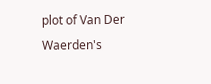plot of Van Der Waerden's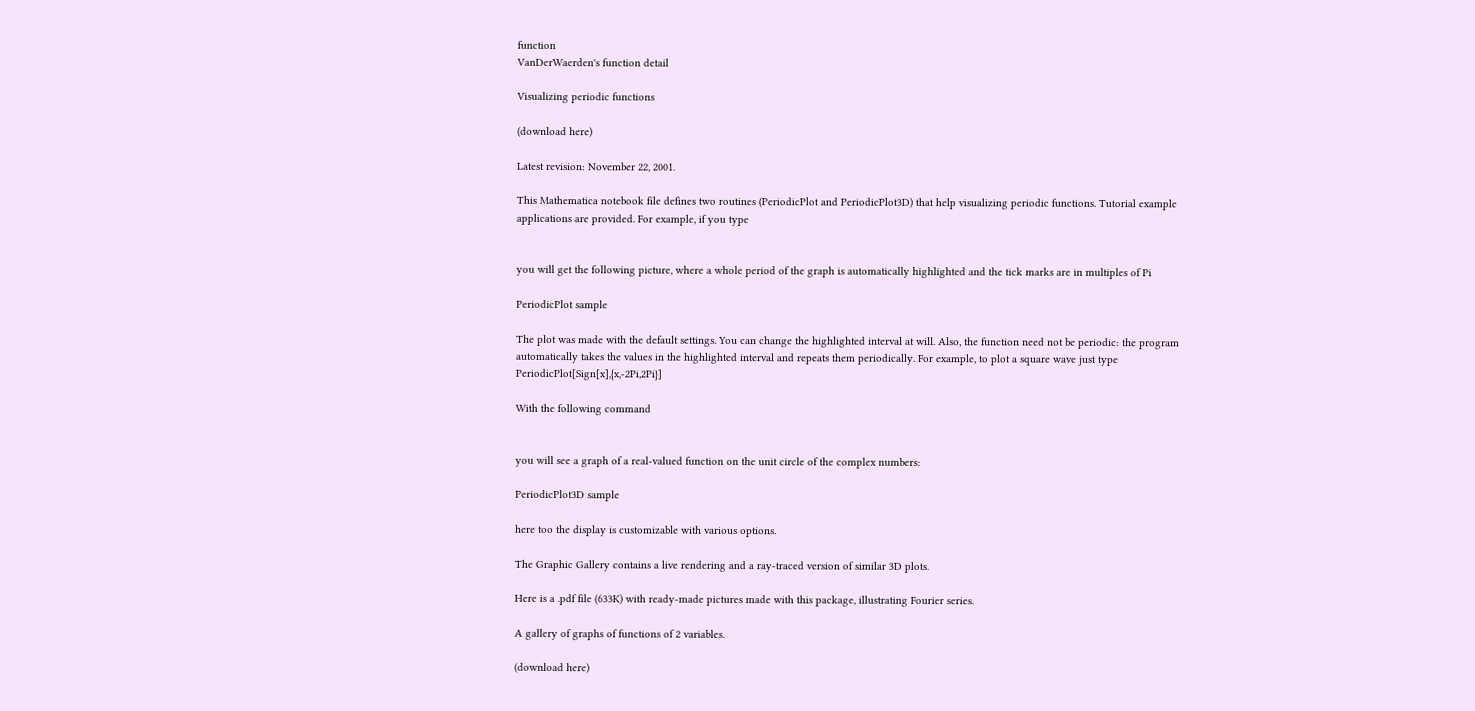function
VanDerWaerden's function detail

Visualizing periodic functions

(download here)

Latest revision: November 22, 2001.

This Mathematica notebook file defines two routines (PeriodicPlot and PeriodicPlot3D) that help visualizing periodic functions. Tutorial example applications are provided. For example, if you type


you will get the following picture, where a whole period of the graph is automatically highlighted and the tick marks are in multiples of Pi

PeriodicPlot sample

The plot was made with the default settings. You can change the highlighted interval at will. Also, the function need not be periodic: the program automatically takes the values in the highlighted interval and repeats them periodically. For example, to plot a square wave just type PeriodicPlot[Sign[x],{x,-2Pi,2Pi}]

With the following command


you will see a graph of a real-valued function on the unit circle of the complex numbers:

PeriodicPlot3D sample

here too the display is customizable with various options.

The Graphic Gallery contains a live rendering and a ray-traced version of similar 3D plots.

Here is a .pdf file (633K) with ready-made pictures made with this package, illustrating Fourier series.

A gallery of graphs of functions of 2 variables.

(download here)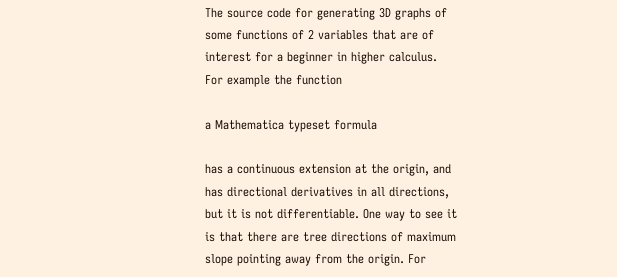The source code for generating 3D graphs of some functions of 2 variables that are of interest for a beginner in higher calculus. For example the function

a Mathematica typeset formula

has a continuous extension at the origin, and has directional derivatives in all directions, but it is not differentiable. One way to see it is that there are tree directions of maximum slope pointing away from the origin. For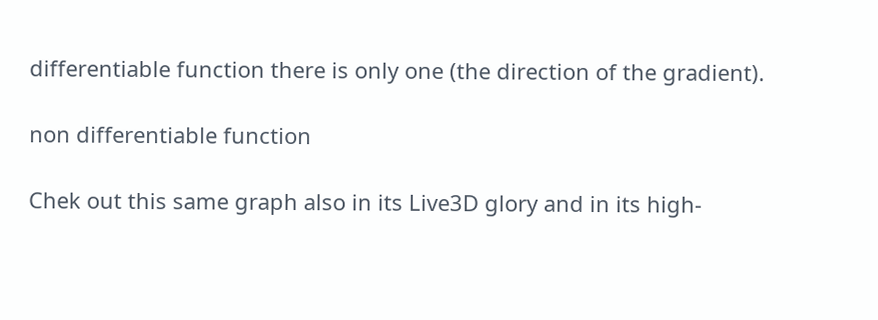differentiable function there is only one (the direction of the gradient).

non differentiable function

Chek out this same graph also in its Live3D glory and in its high-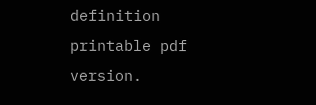definition printable pdf version.